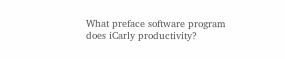What preface software program does iCarly productivity?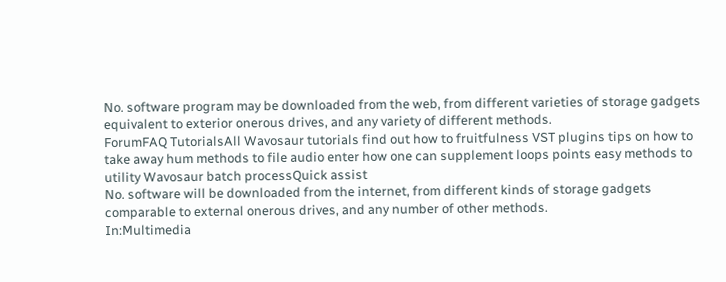No. software program may be downloaded from the web, from different varieties of storage gadgets equivalent to exterior onerous drives, and any variety of different methods.
ForumFAQ TutorialsAll Wavosaur tutorials find out how to fruitfulness VST plugins tips on how to take away hum methods to file audio enter how one can supplement loops points easy methods to utility Wavosaur batch processQuick assist
No. software will be downloaded from the internet, from different kinds of storage gadgets comparable to external onerous drives, and any number of other methods.
In:Multimedia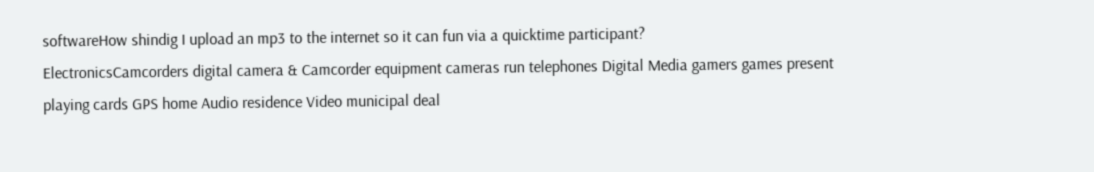softwareHow shindig I upload an mp3 to the internet so it can fun via a quicktime participant?
ElectronicsCamcorders digital camera & Camcorder equipment cameras run telephones Digital Media gamers games present playing cards GPS home Audio residence Video municipal deal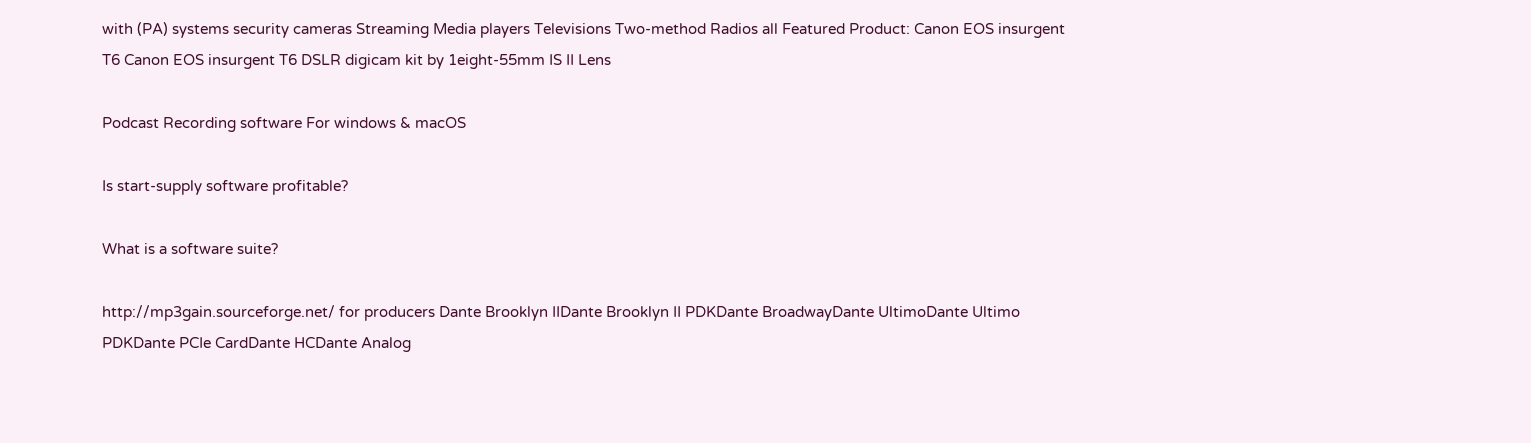with (PA) systems security cameras Streaming Media players Televisions Two-method Radios all Featured Product: Canon EOS insurgent T6 Canon EOS insurgent T6 DSLR digicam kit by 1eight-55mm IS II Lens

Podcast Recording software For windows & macOS

Is start-supply software profitable?

What is a software suite?

http://mp3gain.sourceforge.net/ for producers Dante Brooklyn IIDante Brooklyn II PDKDante BroadwayDante UltimoDante Ultimo PDKDante PCIe CardDante HCDante Analog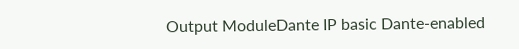Output ModuleDante IP basic Dante-enabled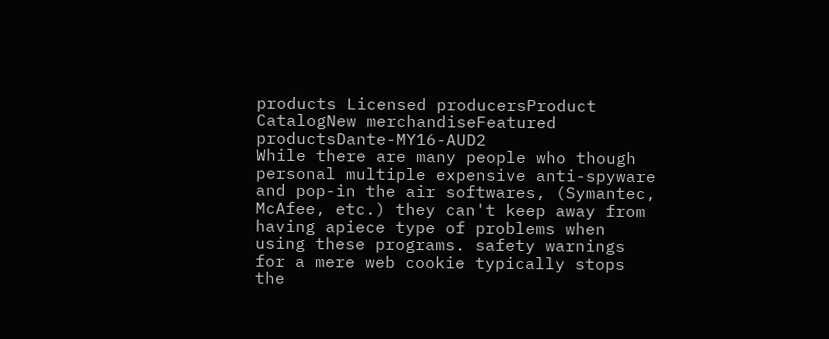products Licensed producersProduct CatalogNew merchandiseFeatured productsDante-MY16-AUD2
While there are many people who though personal multiple expensive anti-spyware and pop-in the air softwares, (Symantec, McAfee, etc.) they can't keep away from having apiece type of problems when using these programs. safety warnings for a mere web cookie typically stops the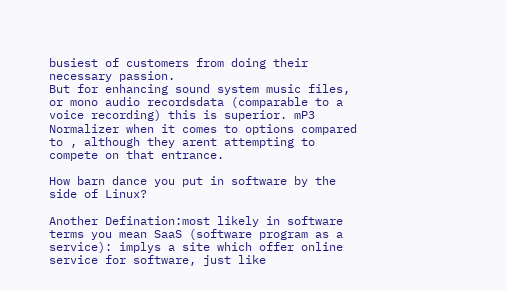busiest of customers from doing their necessary passion.
But for enhancing sound system music files, or mono audio recordsdata (comparable to a voice recording) this is superior. mP3 Normalizer when it comes to options compared to , although they arent attempting to compete on that entrance.

How barn dance you put in software by the side of Linux?

Another Defination:most likely in software terms you mean SaaS (software program as a service): implys a site which offer online service for software, just like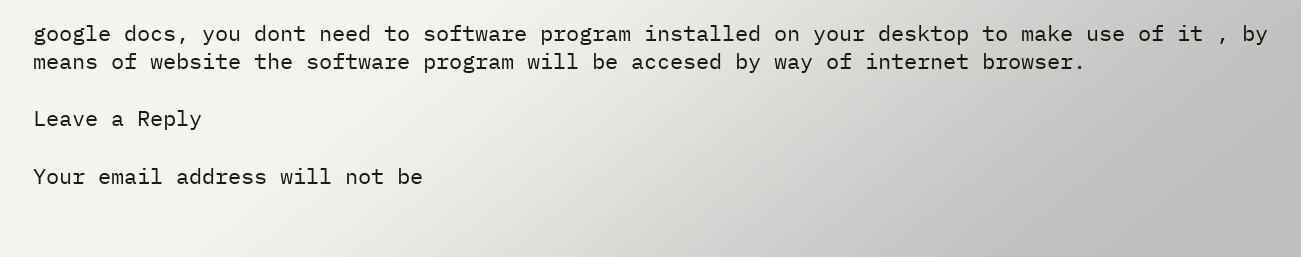google docs, you dont need to software program installed on your desktop to make use of it , by means of website the software program will be accesed by way of internet browser.

Leave a Reply

Your email address will not be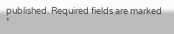published. Required fields are marked *